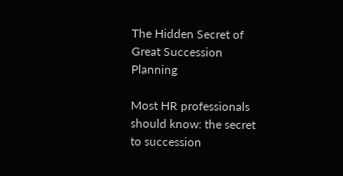The Hidden Secret of Great Succession Planning

Most HR professionals should know: the secret to succession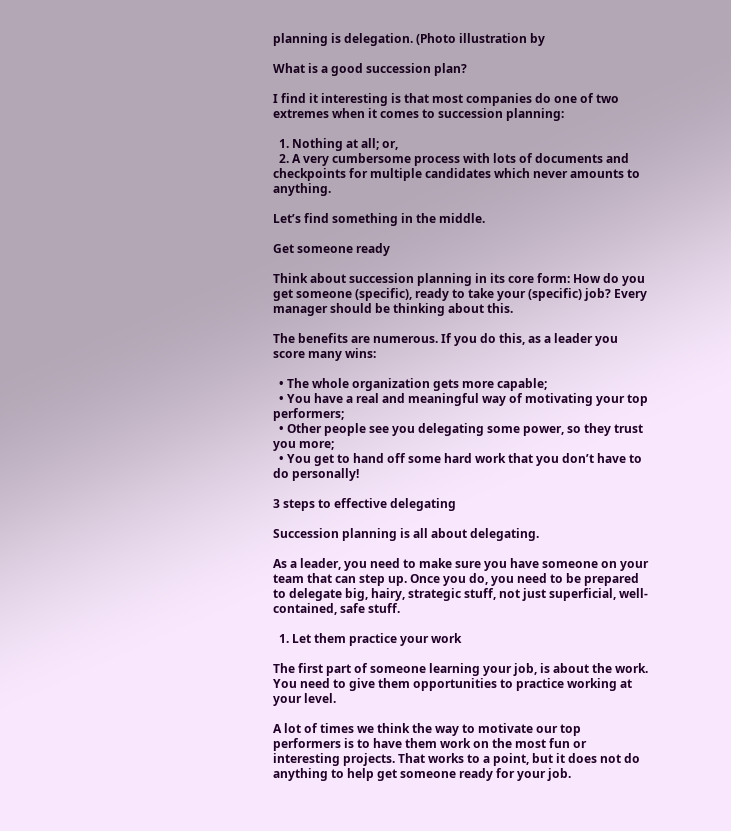planning is delegation. (Photo illustration by

What is a good succession plan?

I find it interesting is that most companies do one of two extremes when it comes to succession planning:

  1. Nothing at all; or,
  2. A very cumbersome process with lots of documents and checkpoints for multiple candidates which never amounts to anything.

Let’s find something in the middle.

Get someone ready

Think about succession planning in its core form: How do you get someone (specific), ready to take your (specific) job? Every manager should be thinking about this.

The benefits are numerous. If you do this, as a leader you score many wins:

  • The whole organization gets more capable;
  • You have a real and meaningful way of motivating your top performers;
  • Other people see you delegating some power, so they trust you more;
  • You get to hand off some hard work that you don’t have to do personally!

3 steps to effective delegating

Succession planning is all about delegating.

As a leader, you need to make sure you have someone on your team that can step up. Once you do, you need to be prepared to delegate big, hairy, strategic stuff, not just superficial, well-contained, safe stuff.

  1. Let them practice your work

The first part of someone learning your job, is about the work. You need to give them opportunities to practice working at your level.

A lot of times we think the way to motivate our top performers is to have them work on the most fun or interesting projects. That works to a point, but it does not do anything to help get someone ready for your job.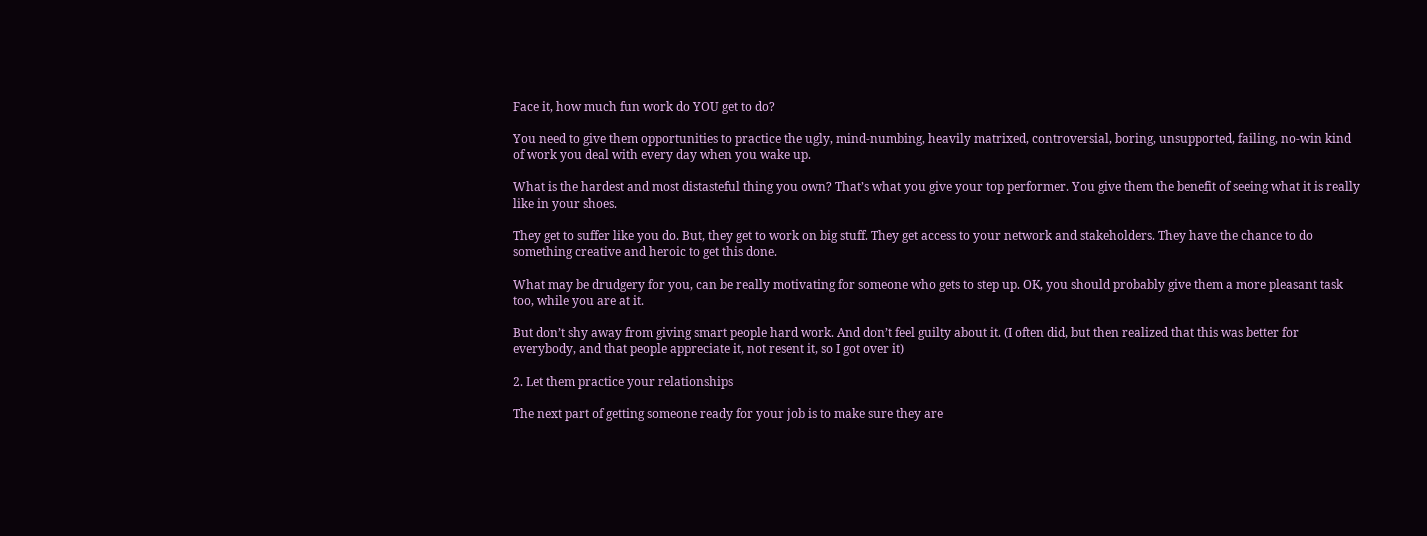Face it, how much fun work do YOU get to do?

You need to give them opportunities to practice the ugly, mind-numbing, heavily matrixed, controversial, boring, unsupported, failing, no-win kind of work you deal with every day when you wake up.

What is the hardest and most distasteful thing you own? That’s what you give your top performer. You give them the benefit of seeing what it is really like in your shoes.

They get to suffer like you do. But, they get to work on big stuff. They get access to your network and stakeholders. They have the chance to do something creative and heroic to get this done.

What may be drudgery for you, can be really motivating for someone who gets to step up. OK, you should probably give them a more pleasant task too, while you are at it.

But don’t shy away from giving smart people hard work. And don’t feel guilty about it. (I often did, but then realized that this was better for everybody, and that people appreciate it, not resent it, so I got over it)

2. Let them practice your relationships

The next part of getting someone ready for your job is to make sure they are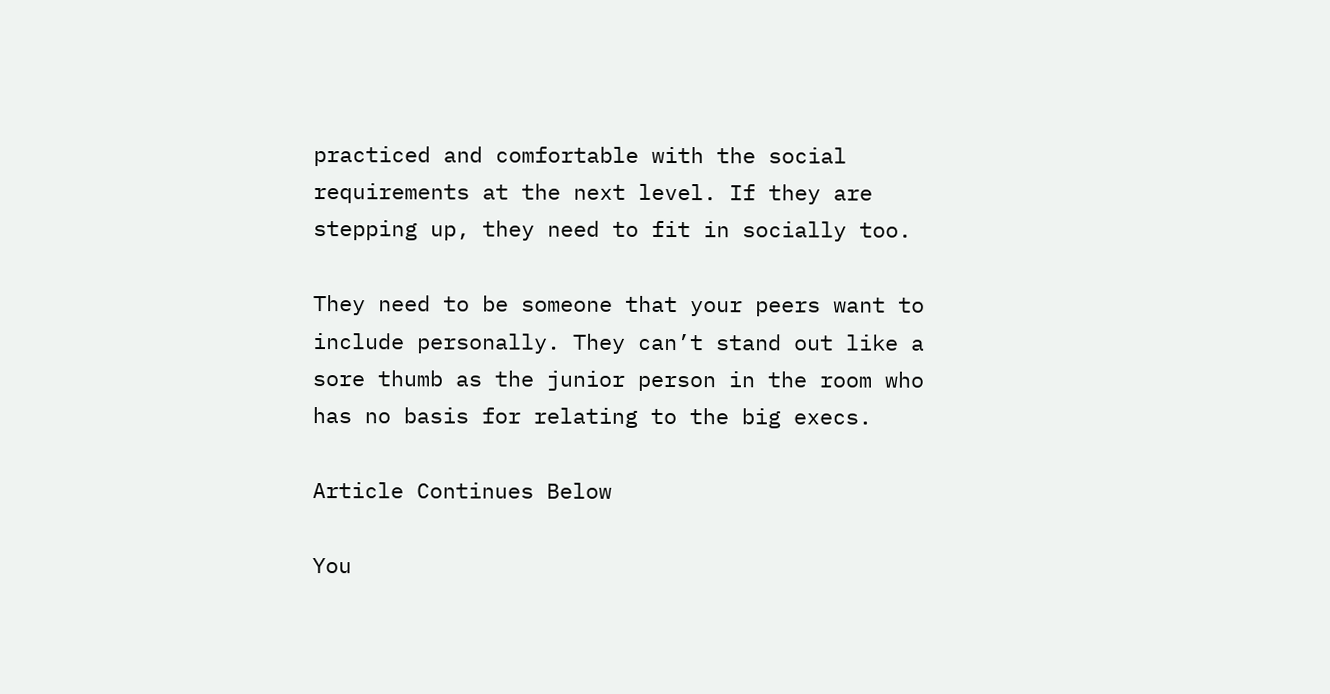practiced and comfortable with the social requirements at the next level. If they are stepping up, they need to fit in socially too.

They need to be someone that your peers want to include personally. They can’t stand out like a sore thumb as the junior person in the room who has no basis for relating to the big execs.

Article Continues Below

You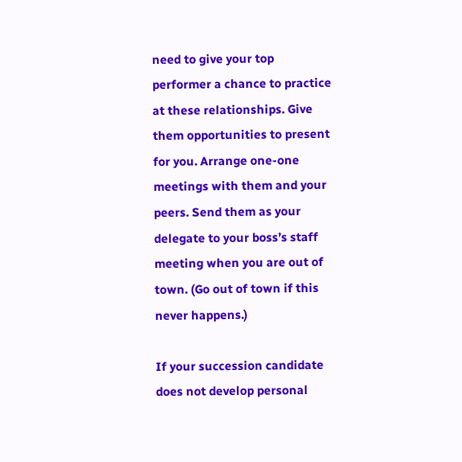need to give your top performer a chance to practice at these relationships. Give them opportunities to present for you. Arrange one-one meetings with them and your peers. Send them as your delegate to your boss’s staff meeting when you are out of town. (Go out of town if this never happens.)

If your succession candidate does not develop personal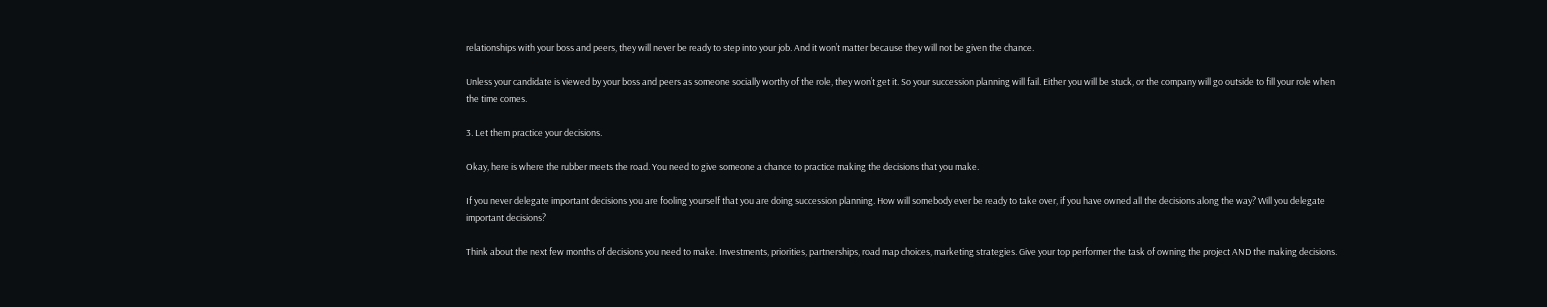relationships with your boss and peers, they will never be ready to step into your job. And it won’t matter because they will not be given the chance.

Unless your candidate is viewed by your boss and peers as someone socially worthy of the role, they won’t get it. So your succession planning will fail. Either you will be stuck, or the company will go outside to fill your role when the time comes.

3. Let them practice your decisions.

Okay, here is where the rubber meets the road. You need to give someone a chance to practice making the decisions that you make.

If you never delegate important decisions you are fooling yourself that you are doing succession planning. How will somebody ever be ready to take over, if you have owned all the decisions along the way? Will you delegate important decisions?

Think about the next few months of decisions you need to make. Investments, priorities, partnerships, road map choices, marketing strategies. Give your top performer the task of owning the project AND the making decisions.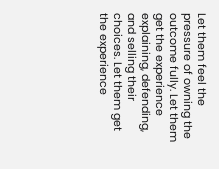Let them feel the pressure of owning the outcome fully. Let them get the experience explaining, defending, and selling their choices. Let them get the experience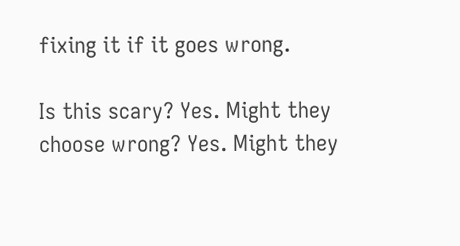fixing it if it goes wrong.

Is this scary? Yes. Might they choose wrong? Yes. Might they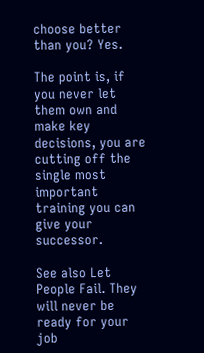choose better than you? Yes.

The point is, if you never let them own and make key decisions, you are cutting off the single most important training you can give your successor.

See also Let People Fail. They will never be ready for your job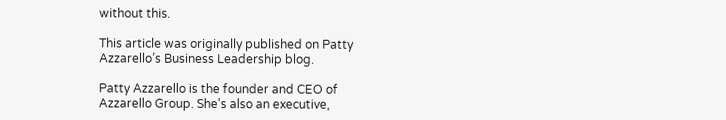without this.

This article was originally published on Patty Azzarello’s Business Leadership blog.

Patty Azzarello is the founder and CEO of Azzarello Group. She's also an executive,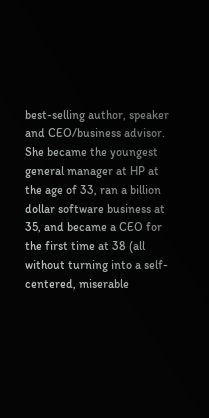best-selling author, speaker and CEO/business advisor. She became the youngest general manager at HP at the age of 33, ran a billion dollar software business at 35, and became a CEO for the first time at 38 (all without turning into a self-centered, miserable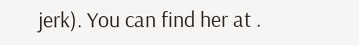jerk). You can find her at .